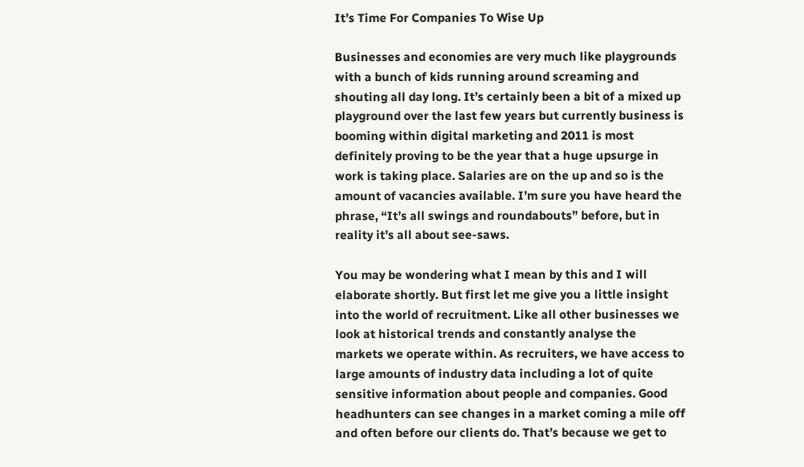It’s Time For Companies To Wise Up

Businesses and economies are very much like playgrounds with a bunch of kids running around screaming and shouting all day long. It’s certainly been a bit of a mixed up playground over the last few years but currently business is booming within digital marketing and 2011 is most definitely proving to be the year that a huge upsurge in work is taking place. Salaries are on the up and so is the amount of vacancies available. I’m sure you have heard the phrase, “It’s all swings and roundabouts” before, but in reality it’s all about see-saws.

You may be wondering what I mean by this and I will elaborate shortly. But first let me give you a little insight into the world of recruitment. Like all other businesses we look at historical trends and constantly analyse the markets we operate within. As recruiters, we have access to large amounts of industry data including a lot of quite sensitive information about people and companies. Good headhunters can see changes in a market coming a mile off and often before our clients do. That’s because we get to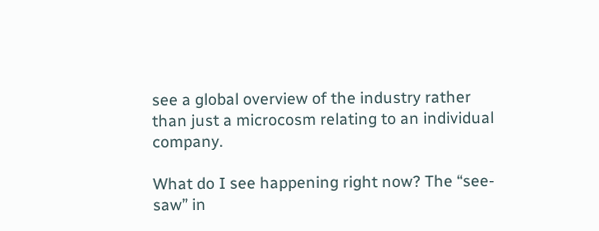see a global overview of the industry rather than just a microcosm relating to an individual company.

What do I see happening right now? The “see-saw” in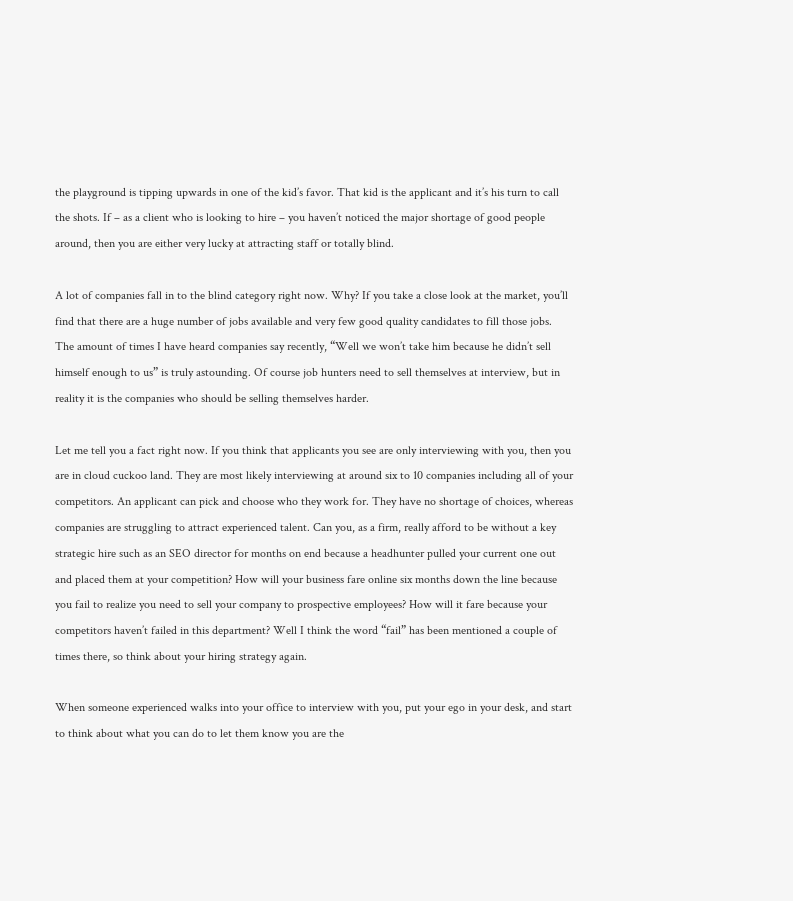the playground is tipping upwards in one of the kid’s favor. That kid is the applicant and it’s his turn to call the shots. If – as a client who is looking to hire – you haven’t noticed the major shortage of good people around, then you are either very lucky at attracting staff or totally blind.

A lot of companies fall in to the blind category right now. Why? If you take a close look at the market, you’ll find that there are a huge number of jobs available and very few good quality candidates to fill those jobs. The amount of times I have heard companies say recently, “Well we won’t take him because he didn’t sell himself enough to us” is truly astounding. Of course job hunters need to sell themselves at interview, but in reality it is the companies who should be selling themselves harder.

Let me tell you a fact right now. If you think that applicants you see are only interviewing with you, then you are in cloud cuckoo land. They are most likely interviewing at around six to 10 companies including all of your competitors. An applicant can pick and choose who they work for. They have no shortage of choices, whereas companies are struggling to attract experienced talent. Can you, as a firm, really afford to be without a key strategic hire such as an SEO director for months on end because a headhunter pulled your current one out and placed them at your competition? How will your business fare online six months down the line because you fail to realize you need to sell your company to prospective employees? How will it fare because your competitors haven’t failed in this department? Well I think the word “fail” has been mentioned a couple of times there, so think about your hiring strategy again.

When someone experienced walks into your office to interview with you, put your ego in your desk, and start to think about what you can do to let them know you are the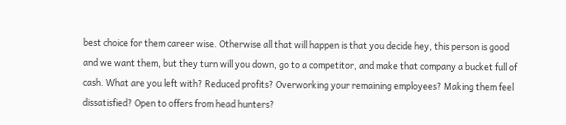best choice for them career wise. Otherwise all that will happen is that you decide hey, this person is good and we want them, but they turn will you down, go to a competitor, and make that company a bucket full of cash. What are you left with? Reduced profits? Overworking your remaining employees? Making them feel dissatisfied? Open to offers from head hunters?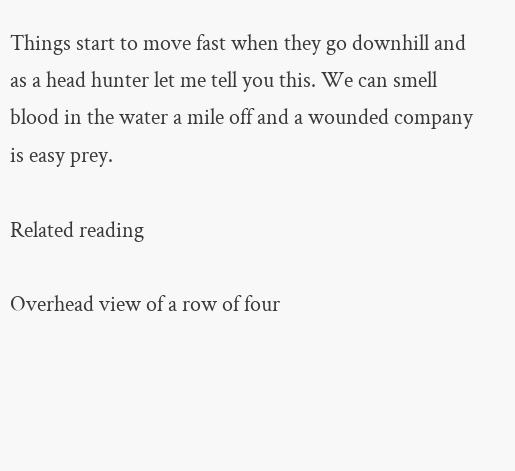Things start to move fast when they go downhill and as a head hunter let me tell you this. We can smell blood in the water a mile off and a wounded company is easy prey.

Related reading

Overhead view of a row of four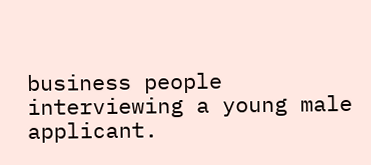business people interviewing a young male applicant.